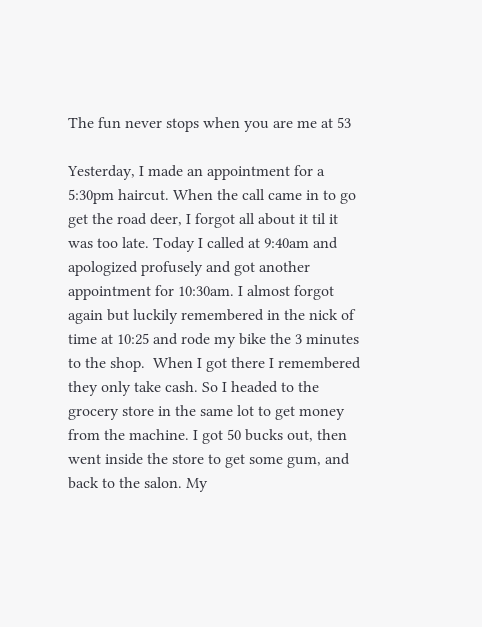The fun never stops when you are me at 53

Yesterday, I made an appointment for a 5:30pm haircut. When the call came in to go get the road deer, I forgot all about it til it was too late. Today I called at 9:40am and apologized profusely and got another appointment for 10:30am. I almost forgot again but luckily remembered in the nick of time at 10:25 and rode my bike the 3 minutes to the shop.  When I got there I remembered they only take cash. So I headed to the grocery store in the same lot to get money from the machine. I got 50 bucks out, then went inside the store to get some gum, and back to the salon. My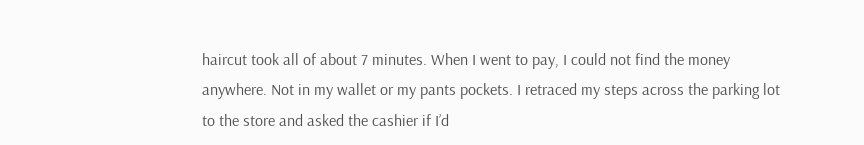haircut took all of about 7 minutes. When I went to pay, I could not find the money anywhere. Not in my wallet or my pants pockets. I retraced my steps across the parking lot to the store and asked the cashier if I’d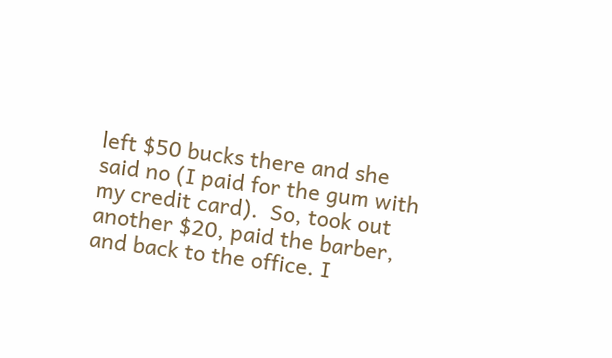left $50 bucks there and she said no (I paid for the gum with my credit card).  So, took out another $20, paid the barber, and back to the office. I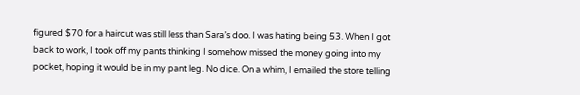figured $70 for a haircut was still less than Sara’s doo. I was hating being 53. When I got back to work, I took off my pants thinking I somehow missed the money going into my pocket, hoping it would be in my pant leg. No dice. On a whim, I emailed the store telling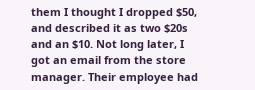them I thought I dropped $50, and described it as two $20s and an $10. Not long later, I got an email from the store manager. Their employee had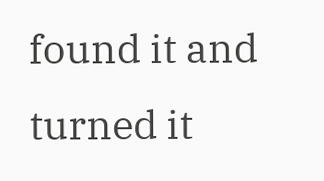found it and turned it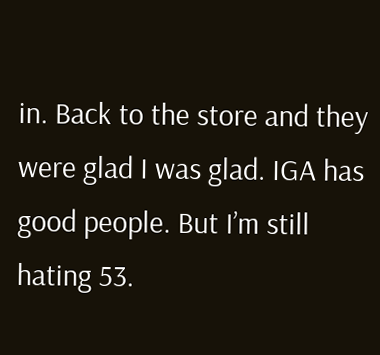in. Back to the store and they were glad I was glad. IGA has good people. But I’m still hating 53.